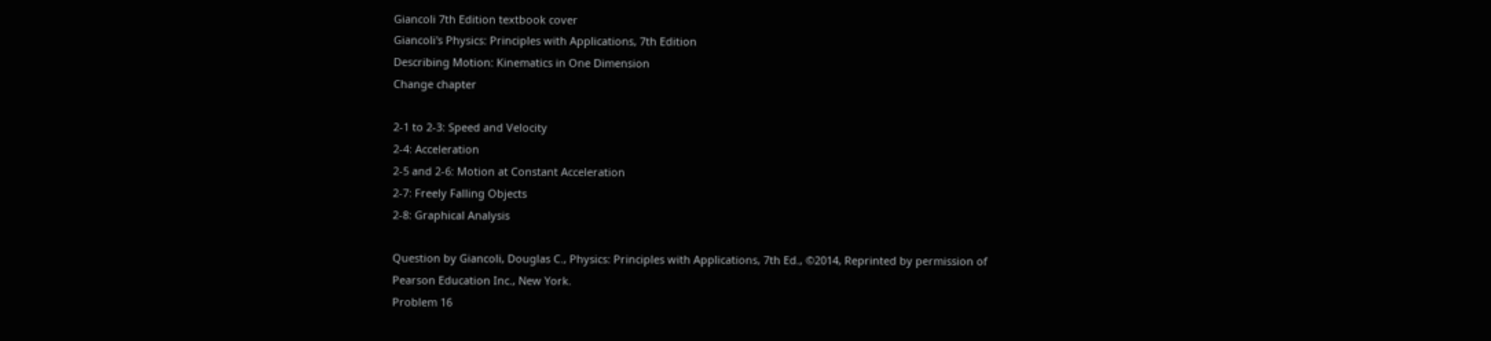Giancoli 7th Edition textbook cover
Giancoli's Physics: Principles with Applications, 7th Edition
Describing Motion: Kinematics in One Dimension
Change chapter

2-1 to 2-3: Speed and Velocity
2-4: Acceleration
2-5 and 2-6: Motion at Constant Acceleration
2-7: Freely Falling Objects
2-8: Graphical Analysis

Question by Giancoli, Douglas C., Physics: Principles with Applications, 7th Ed., ©2014, Reprinted by permission of Pearson Education Inc., New York.
Problem 16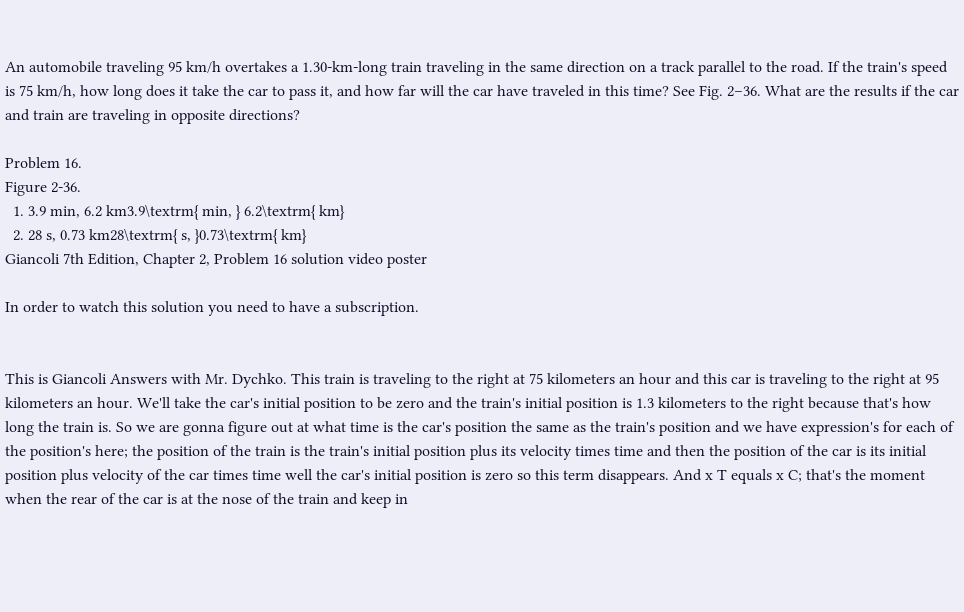An automobile traveling 95 km/h overtakes a 1.30-km-long train traveling in the same direction on a track parallel to the road. If the train's speed is 75 km/h, how long does it take the car to pass it, and how far will the car have traveled in this time? See Fig. 2–36. What are the results if the car and train are traveling in opposite directions?

Problem 16.
Figure 2-36.
  1. 3.9 min, 6.2 km3.9\textrm{ min, } 6.2\textrm{ km}
  2. 28 s, 0.73 km28\textrm{ s, }0.73\textrm{ km}
Giancoli 7th Edition, Chapter 2, Problem 16 solution video poster

In order to watch this solution you need to have a subscription.


This is Giancoli Answers with Mr. Dychko. This train is traveling to the right at 75 kilometers an hour and this car is traveling to the right at 95 kilometers an hour. We'll take the car's initial position to be zero and the train's initial position is 1.3 kilometers to the right because that's how long the train is. So we are gonna figure out at what time is the car's position the same as the train's position and we have expression's for each of the position's here; the position of the train is the train's initial position plus its velocity times time and then the position of the car is its initial position plus velocity of the car times time well the car's initial position is zero so this term disappears. And x T equals x C; that's the moment when the rear of the car is at the nose of the train and keep in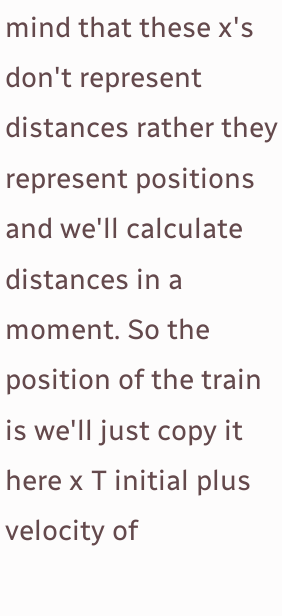mind that these x's don't represent distances rather they represent positions and we'll calculate distances in a moment. So the position of the train is we'll just copy it here x T initial plus velocity of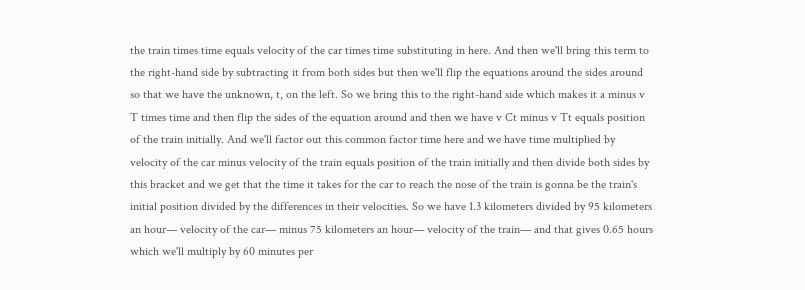the train times time equals velocity of the car times time substituting in here. And then we'll bring this term to the right-hand side by subtracting it from both sides but then we'll flip the equations around the sides around so that we have the unknown, t, on the left. So we bring this to the right-hand side which makes it a minus v T times time and then flip the sides of the equation around and then we have v Ct minus v Tt equals position of the train initially. And we'll factor out this common factor time here and we have time multiplied by velocity of the car minus velocity of the train equals position of the train initially and then divide both sides by this bracket and we get that the time it takes for the car to reach the nose of the train is gonna be the train's initial position divided by the differences in their velocities. So we have 1.3 kilometers divided by 95 kilometers an hour— velocity of the car— minus 75 kilometers an hour— velocity of the train— and that gives 0.65 hours which we'll multiply by 60 minutes per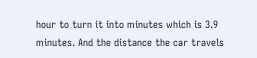hour to turn it into minutes which is 3.9 minutes. And the distance the car travels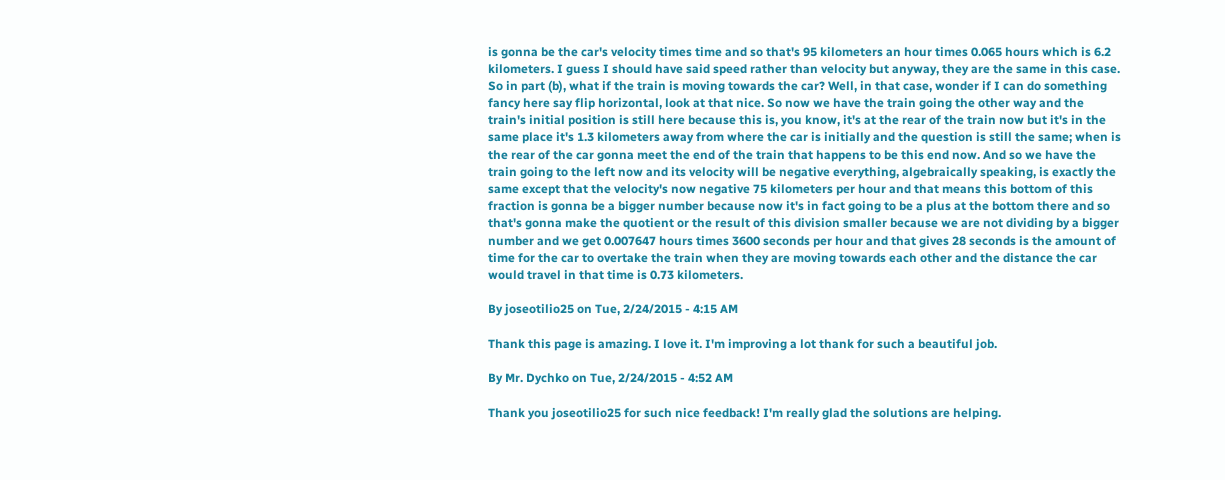is gonna be the car's velocity times time and so that's 95 kilometers an hour times 0.065 hours which is 6.2 kilometers. I guess I should have said speed rather than velocity but anyway, they are the same in this case. So in part (b), what if the train is moving towards the car? Well, in that case, wonder if I can do something fancy here say flip horizontal, look at that nice. So now we have the train going the other way and the train's initial position is still here because this is, you know, it's at the rear of the train now but it's in the same place it's 1.3 kilometers away from where the car is initially and the question is still the same; when is the rear of the car gonna meet the end of the train that happens to be this end now. And so we have the train going to the left now and its velocity will be negative everything, algebraically speaking, is exactly the same except that the velocity's now negative 75 kilometers per hour and that means this bottom of this fraction is gonna be a bigger number because now it's in fact going to be a plus at the bottom there and so that's gonna make the quotient or the result of this division smaller because we are not dividing by a bigger number and we get 0.007647 hours times 3600 seconds per hour and that gives 28 seconds is the amount of time for the car to overtake the train when they are moving towards each other and the distance the car would travel in that time is 0.73 kilometers.

By joseotilio25 on Tue, 2/24/2015 - 4:15 AM

Thank this page is amazing. I love it. I'm improving a lot thank for such a beautiful job.

By Mr. Dychko on Tue, 2/24/2015 - 4:52 AM

Thank you joseotilio25 for such nice feedback! I'm really glad the solutions are helping.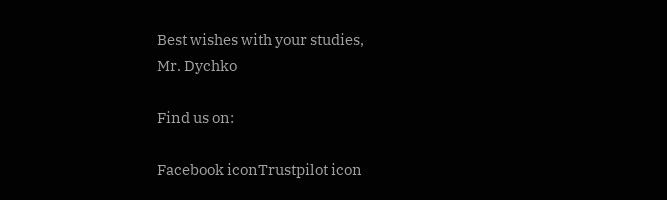Best wishes with your studies,
Mr. Dychko

Find us on:

Facebook iconTrustpilot icon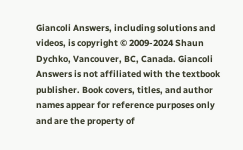Giancoli Answers, including solutions and videos, is copyright © 2009-2024 Shaun Dychko, Vancouver, BC, Canada. Giancoli Answers is not affiliated with the textbook publisher. Book covers, titles, and author names appear for reference purposes only and are the property of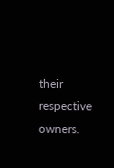their respective owners.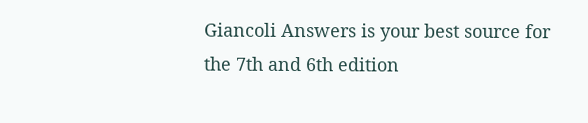Giancoli Answers is your best source for the 7th and 6th edition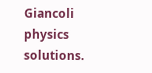Giancoli physics solutions.